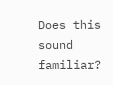Does this sound familiar?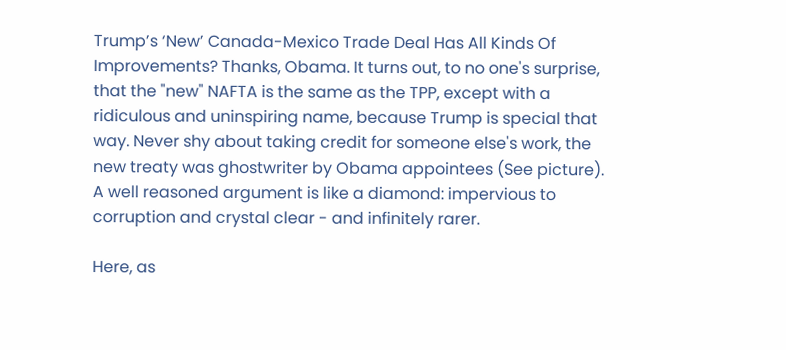Trump’s ‘New’ Canada-Mexico Trade Deal Has All Kinds Of Improvements? Thanks, Obama. It turns out, to no one's surprise, that the "new" NAFTA is the same as the TPP, except with a ridiculous and uninspiring name, because Trump is special that way. Never shy about taking credit for someone else's work, the new treaty was ghostwriter by Obama appointees (See picture).
A well reasoned argument is like a diamond: impervious to corruption and crystal clear - and infinitely rarer.

Here, as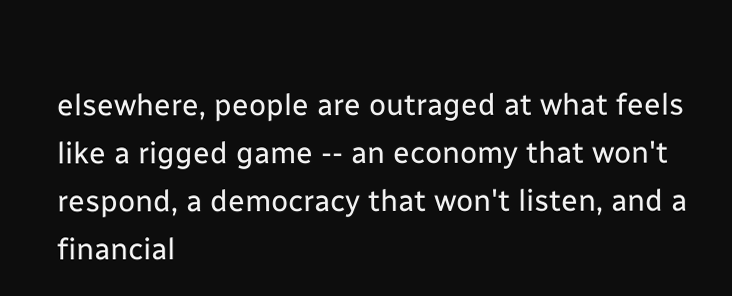elsewhere, people are outraged at what feels like a rigged game -- an economy that won't respond, a democracy that won't listen, and a financial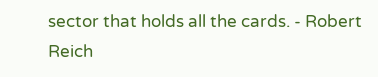sector that holds all the cards. - Robert Reich